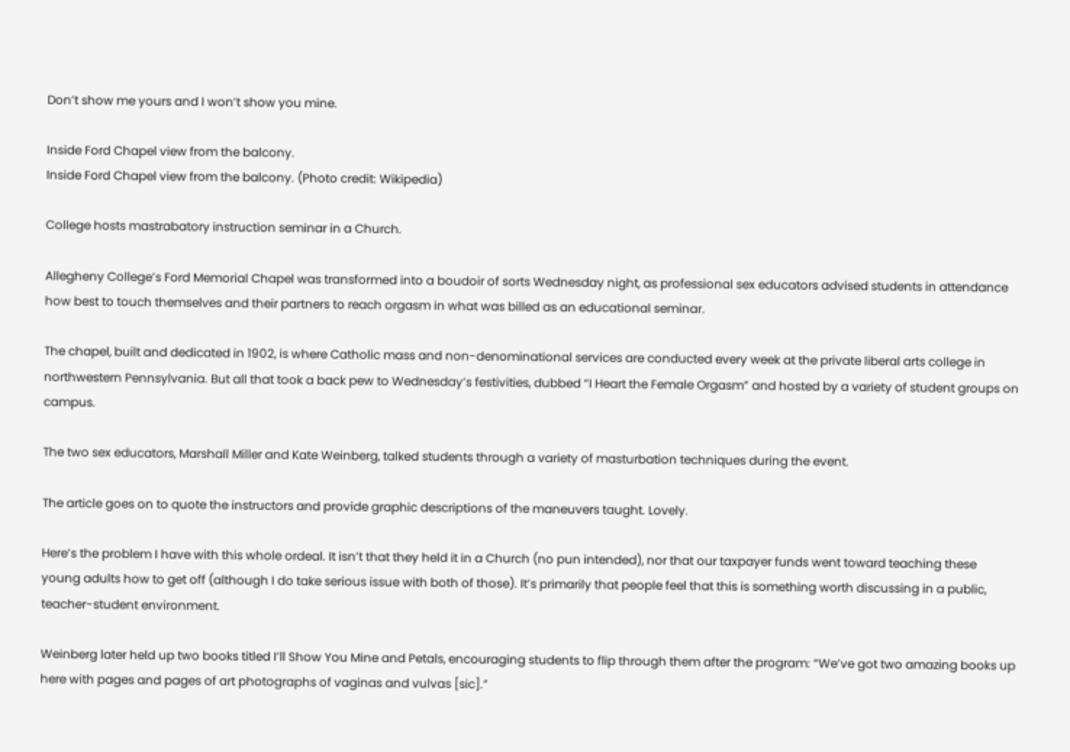Don’t show me yours and I won’t show you mine.

Inside Ford Chapel view from the balcony.
Inside Ford Chapel view from the balcony. (Photo credit: Wikipedia)

College hosts mastrabatory instruction seminar in a Church.

Allegheny College’s Ford Memorial Chapel was transformed into a boudoir of sorts Wednesday night, as professional sex educators advised students in attendance how best to touch themselves and their partners to reach orgasm in what was billed as an educational seminar.

The chapel, built and dedicated in 1902, is where Catholic mass and non-denominational services are conducted every week at the private liberal arts college in northwestern Pennsylvania. But all that took a back pew to Wednesday’s festivities, dubbed “I Heart the Female Orgasm” and hosted by a variety of student groups on campus.

The two sex educators, Marshall Miller and Kate Weinberg, talked students through a variety of masturbation techniques during the event.

The article goes on to quote the instructors and provide graphic descriptions of the maneuvers taught. Lovely.

Here’s the problem I have with this whole ordeal. It isn’t that they held it in a Church (no pun intended), nor that our taxpayer funds went toward teaching these young adults how to get off (although I do take serious issue with both of those). It’s primarily that people feel that this is something worth discussing in a public, teacher-student environment.

Weinberg later held up two books titled I’ll Show You Mine and Petals, encouraging students to flip through them after the program: “We’ve got two amazing books up here with pages and pages of art photographs of vaginas and vulvas [sic].”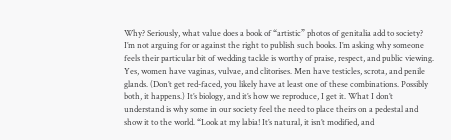Why? Seriously, what value does a book of “artistic” photos of genitalia add to society? I’m not arguing for or against the right to publish such books. I’m asking why someone feels their particular bit of wedding tackle is worthy of praise, respect, and public viewing. Yes, women have vaginas, vulvae, and clitorises. Men have testicles, scrota, and penile glands. (Don’t get red-faced, you likely have at least one of these combinations. Possibly both, it happens.) It’s biology, and it’s how we reproduce, I get it. What I don’t understand is why some in our society feel the need to place theirs on a pedestal and show it to the world. “Look at my labia! It’s natural, it isn’t modified, and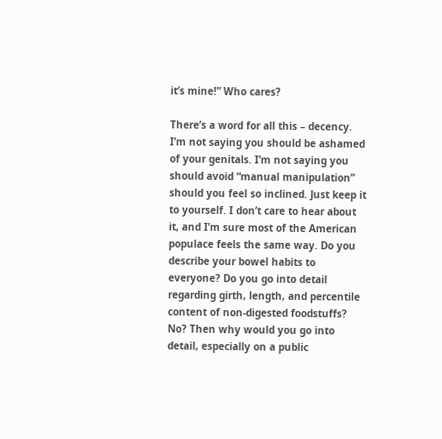it’s mine!” Who cares?

There’s a word for all this – decency. I’m not saying you should be ashamed of your genitals. I’m not saying you should avoid “manual manipulation” should you feel so inclined. Just keep it to yourself. I don’t care to hear about it, and I’m sure most of the American populace feels the same way. Do you describe your bowel habits to everyone? Do you go into detail regarding girth, length, and percentile content of non-digested foodstuffs? No? Then why would you go into detail, especially on a public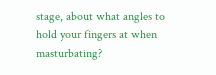stage, about what angles to hold your fingers at when masturbating?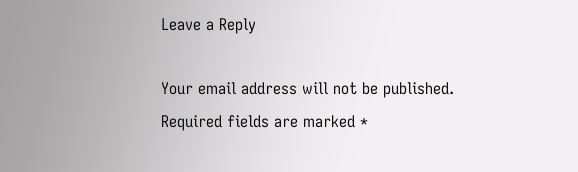Leave a Reply

Your email address will not be published. Required fields are marked *